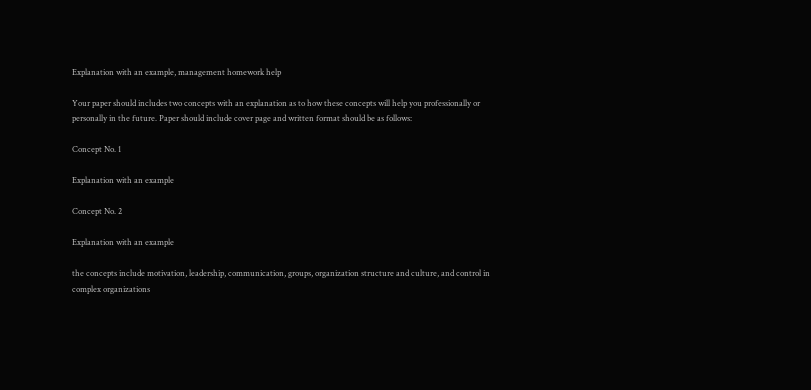Explanation with an example, management homework help

Your paper should includes two concepts with an explanation as to how these concepts will help you professionally or personally in the future. Paper should include cover page and written format should be as follows:

Concept No. 1

Explanation with an example

Concept No. 2

Explanation with an example

the concepts include motivation, leadership, communication, groups, organization structure and culture, and control in complex organizations